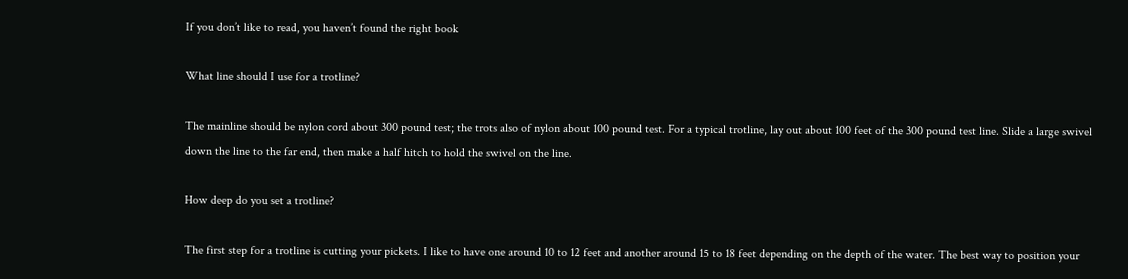If you don’t like to read, you haven’t found the right book

What line should I use for a trotline?

The mainline should be nylon cord about 300 pound test; the trots also of nylon about 100 pound test. For a typical trotline, lay out about 100 feet of the 300 pound test line. Slide a large swivel down the line to the far end, then make a half hitch to hold the swivel on the line.

How deep do you set a trotline?

The first step for a trotline is cutting your pickets. I like to have one around 10 to 12 feet and another around 15 to 18 feet depending on the depth of the water. The best way to position your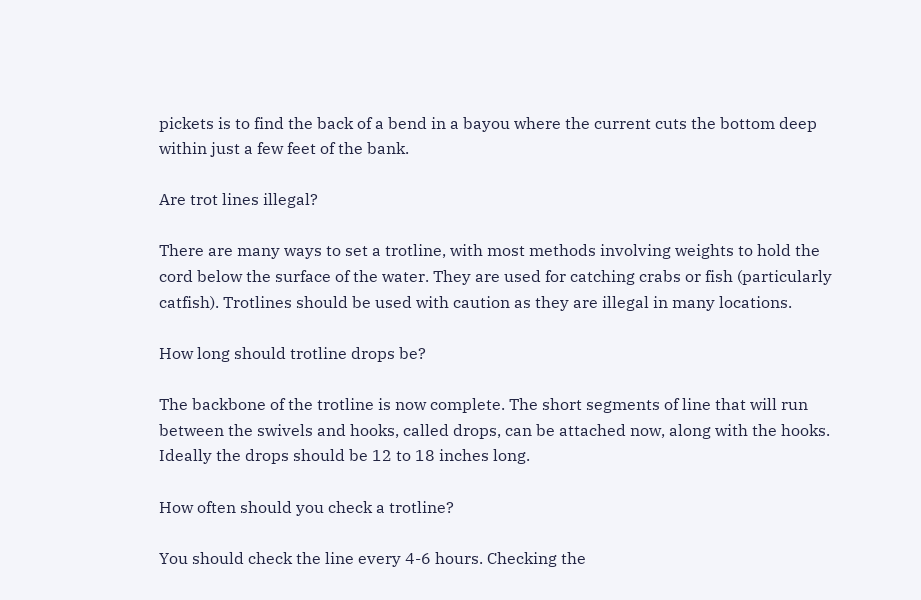pickets is to find the back of a bend in a bayou where the current cuts the bottom deep within just a few feet of the bank.

Are trot lines illegal?

There are many ways to set a trotline, with most methods involving weights to hold the cord below the surface of the water. They are used for catching crabs or fish (particularly catfish). Trotlines should be used with caution as they are illegal in many locations.

How long should trotline drops be?

The backbone of the trotline is now complete. The short segments of line that will run between the swivels and hooks, called drops, can be attached now, along with the hooks. Ideally the drops should be 12 to 18 inches long.

How often should you check a trotline?

You should check the line every 4-6 hours. Checking the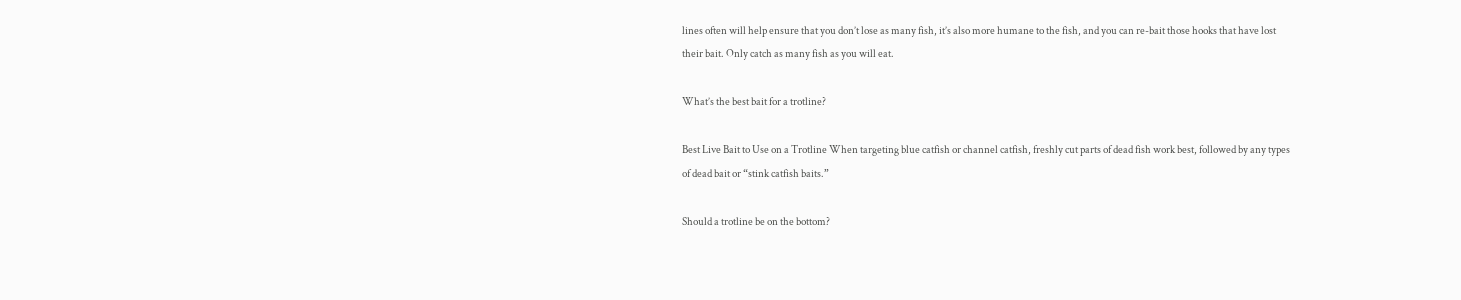lines often will help ensure that you don’t lose as many fish, it’s also more humane to the fish, and you can re-bait those hooks that have lost their bait. Only catch as many fish as you will eat.

What’s the best bait for a trotline?

Best Live Bait to Use on a Trotline When targeting blue catfish or channel catfish, freshly cut parts of dead fish work best, followed by any types of dead bait or “stink catfish baits.”

Should a trotline be on the bottom?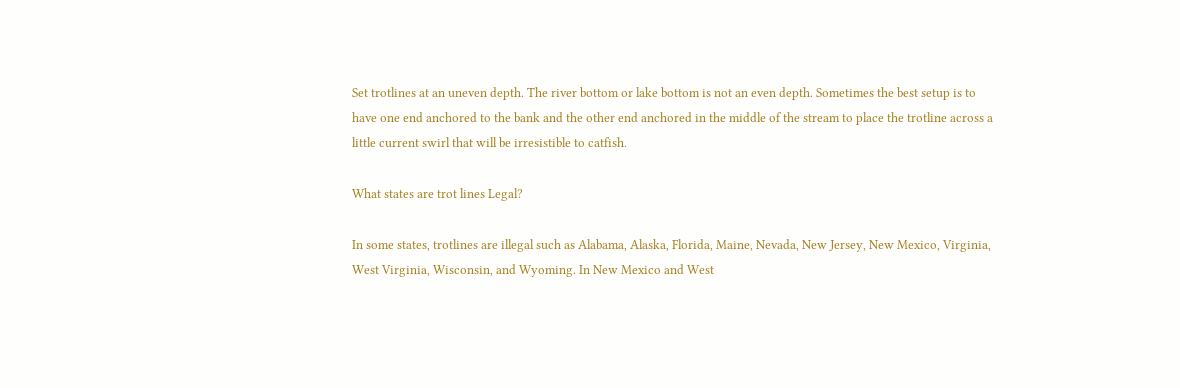Set trotlines at an uneven depth. The river bottom or lake bottom is not an even depth. Sometimes the best setup is to have one end anchored to the bank and the other end anchored in the middle of the stream to place the trotline across a little current swirl that will be irresistible to catfish.

What states are trot lines Legal?

In some states, trotlines are illegal such as Alabama, Alaska, Florida, Maine, Nevada, New Jersey, New Mexico, Virginia, West Virginia, Wisconsin, and Wyoming. In New Mexico and West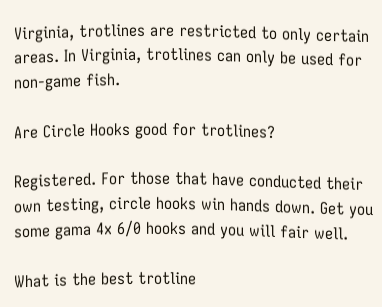Virginia, trotlines are restricted to only certain areas. In Virginia, trotlines can only be used for non-game fish.

Are Circle Hooks good for trotlines?

Registered. For those that have conducted their own testing, circle hooks win hands down. Get you some gama 4x 6/0 hooks and you will fair well.

What is the best trotline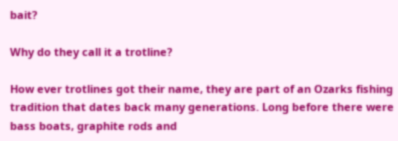bait?

Why do they call it a trotline?

How ever trotlines got their name, they are part of an Ozarks fishing tradition that dates back many generations. Long before there were bass boats, graphite rods and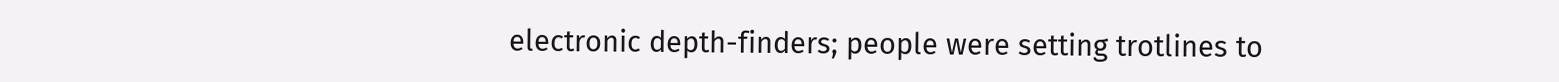electronic depth-finders; people were setting trotlines to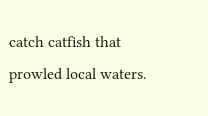catch catfish that prowled local waters.